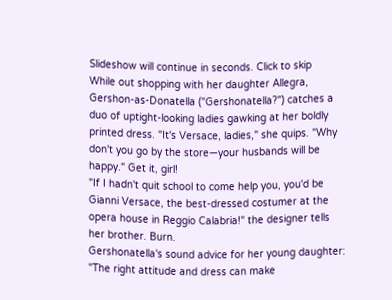Slideshow will continue in seconds. Click to skip
While out shopping with her daughter Allegra, Gershon-as-Donatella ("Gershonatella?") catches a duo of uptight-looking ladies gawking at her boldly printed dress. "It's Versace, ladies," she quips. "Why don't you go by the store—your husbands will be happy." Get it, girl!
"If I hadn't quit school to come help you, you'd be Gianni Versace, the best-dressed costumer at the opera house in Reggio Calabria!" the designer tells her brother. Burn.
Gershonatella's sound advice for her young daughter: "The right attitude and dress can make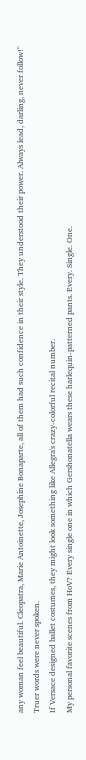any woman feel beautiful. Cleopatra, Marie Antoinette, Josephine Bonaparte, all of them had such confidence in their style. They understood their power. Always lead, darling, never follow!" Truer words were never spoken.
If Versace designed ballet costumes, they might look something like Allegra's crazy-colorful recital number.
My personal favorite scenes from HoV? Every single one in which Gershonatella wears these harlequin-patterned pants. Every. Single. One.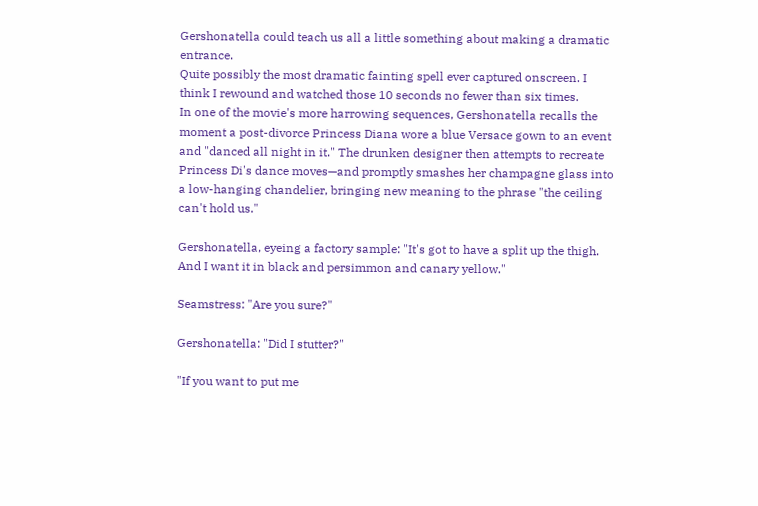Gershonatella could teach us all a little something about making a dramatic entrance.
Quite possibly the most dramatic fainting spell ever captured onscreen. I think I rewound and watched those 10 seconds no fewer than six times.
In one of the movie's more harrowing sequences, Gershonatella recalls the moment a post-divorce Princess Diana wore a blue Versace gown to an event and "danced all night in it." The drunken designer then attempts to recreate Princess Di's dance moves—and promptly smashes her champagne glass into a low-hanging chandelier, bringing new meaning to the phrase "the ceiling can't hold us."

Gershonatella, eyeing a factory sample: "It's got to have a split up the thigh. And I want it in black and persimmon and canary yellow."

Seamstress: "Are you sure?"

Gershonatella: "Did I stutter?"

"If you want to put me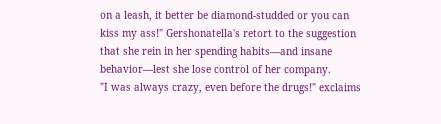on a leash, it better be diamond-studded or you can kiss my ass!" Gershonatella's retort to the suggestion that she rein in her spending habits—and insane behavior—lest she lose control of her company.
"I was always crazy, even before the drugs!" exclaims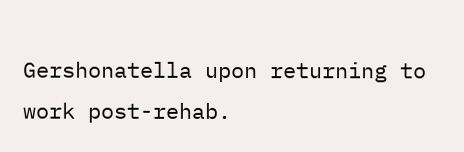Gershonatella upon returning to work post-rehab.